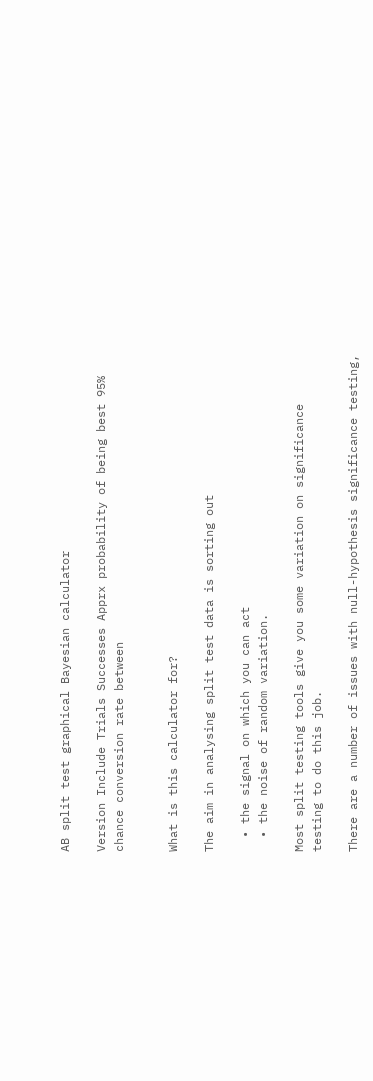AB split test graphical Bayesian calculator

Version Include Trials Successes Apprx probability of being best 95% chance conversion rate between


What is this calculator for?

The aim in analysing split test data is sorting out

  • the signal on which you can act
  • the noise of random variation.

Most split testing tools give you some variation on significance testing to do this job.

There are a number of issues with null-hypothesis significance testing,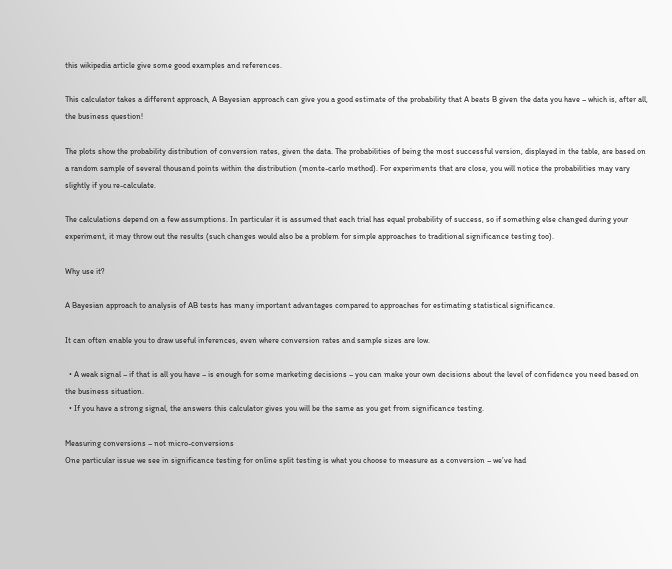this wikipedia article give some good examples and references.

This calculator takes a different approach, A Bayesian approach can give you a good estimate of the probability that A beats B given the data you have – which is, after all, the business question!

The plots show the probability distribution of conversion rates, given the data. The probabilities of being the most successful version, displayed in the table, are based on a random sample of several thousand points within the distribution (monte-carlo method). For experiments that are close, you will notice the probabilities may vary slightly if you re-calculate.

The calculations depend on a few assumptions. In particular it is assumed that each trial has equal probability of success, so if something else changed during your experiment, it may throw out the results (such changes would also be a problem for simple approaches to traditional significance testing too).

Why use it?

A Bayesian approach to analysis of AB tests has many important advantages compared to approaches for estimating statistical significance.

It can often enable you to draw useful inferences, even where conversion rates and sample sizes are low.

  • A weak signal – if that is all you have – is enough for some marketing decisions – you can make your own decisions about the level of confidence you need based on the business situation.
  • If you have a strong signal, the answers this calculator gives you will be the same as you get from significance testing.

Measuring conversions – not micro-conversions
One particular issue we see in significance testing for online split testing is what you choose to measure as a conversion – we’ve had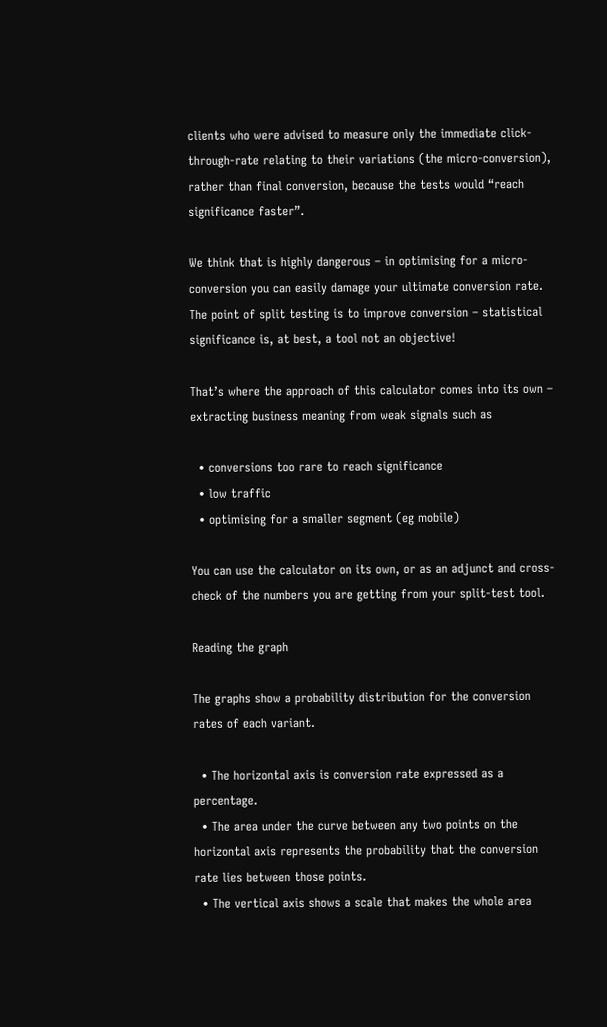clients who were advised to measure only the immediate click-through-rate relating to their variations (the micro-conversion), rather than final conversion, because the tests would “reach significance faster”.

We think that is highly dangerous – in optimising for a micro-conversion you can easily damage your ultimate conversion rate. The point of split testing is to improve conversion – statistical significance is, at best, a tool not an objective!

That’s where the approach of this calculator comes into its own – extracting business meaning from weak signals such as

  • conversions too rare to reach significance
  • low traffic
  • optimising for a smaller segment (eg mobile)

You can use the calculator on its own, or as an adjunct and cross-check of the numbers you are getting from your split-test tool.

Reading the graph

The graphs show a probability distribution for the conversion rates of each variant.

  • The horizontal axis is conversion rate expressed as a percentage.
  • The area under the curve between any two points on the horizontal axis represents the probability that the conversion rate lies between those points.
  • The vertical axis shows a scale that makes the whole area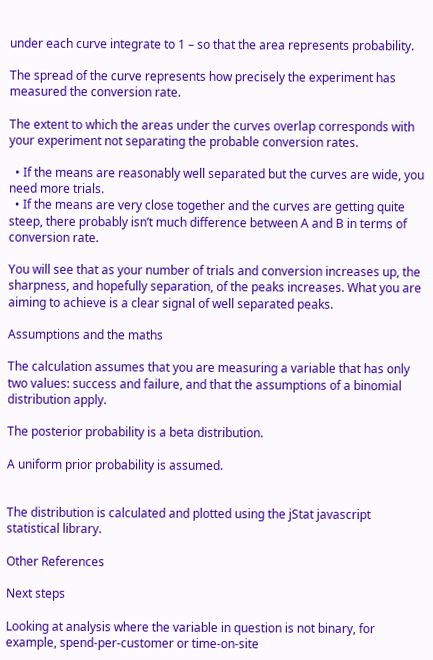under each curve integrate to 1 – so that the area represents probability.

The spread of the curve represents how precisely the experiment has measured the conversion rate.

The extent to which the areas under the curves overlap corresponds with your experiment not separating the probable conversion rates.

  • If the means are reasonably well separated but the curves are wide, you need more trials.
  • If the means are very close together and the curves are getting quite steep, there probably isn’t much difference between A and B in terms of conversion rate.

You will see that as your number of trials and conversion increases up, the sharpness, and hopefully separation, of the peaks increases. What you are aiming to achieve is a clear signal of well separated peaks.

Assumptions and the maths

The calculation assumes that you are measuring a variable that has only two values: success and failure, and that the assumptions of a binomial distribution apply.

The posterior probability is a beta distribution.

A uniform prior probability is assumed.


The distribution is calculated and plotted using the jStat javascript statistical library.

Other References

Next steps

Looking at analysis where the variable in question is not binary, for example, spend-per-customer or time-on-site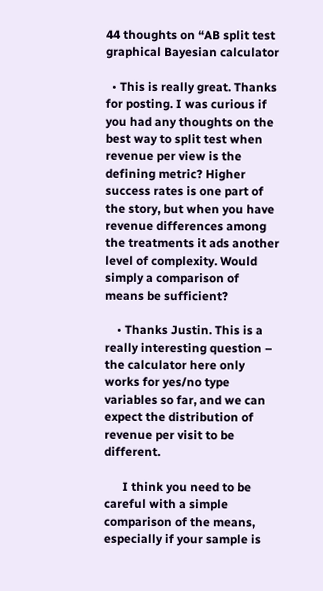44 thoughts on “AB split test graphical Bayesian calculator

  • This is really great. Thanks for posting. I was curious if you had any thoughts on the best way to split test when revenue per view is the defining metric? Higher success rates is one part of the story, but when you have revenue differences among the treatments it ads another level of complexity. Would simply a comparison of means be sufficient?

    • Thanks Justin. This is a really interesting question – the calculator here only works for yes/no type variables so far, and we can expect the distribution of revenue per visit to be different.

      I think you need to be careful with a simple comparison of the means, especially if your sample is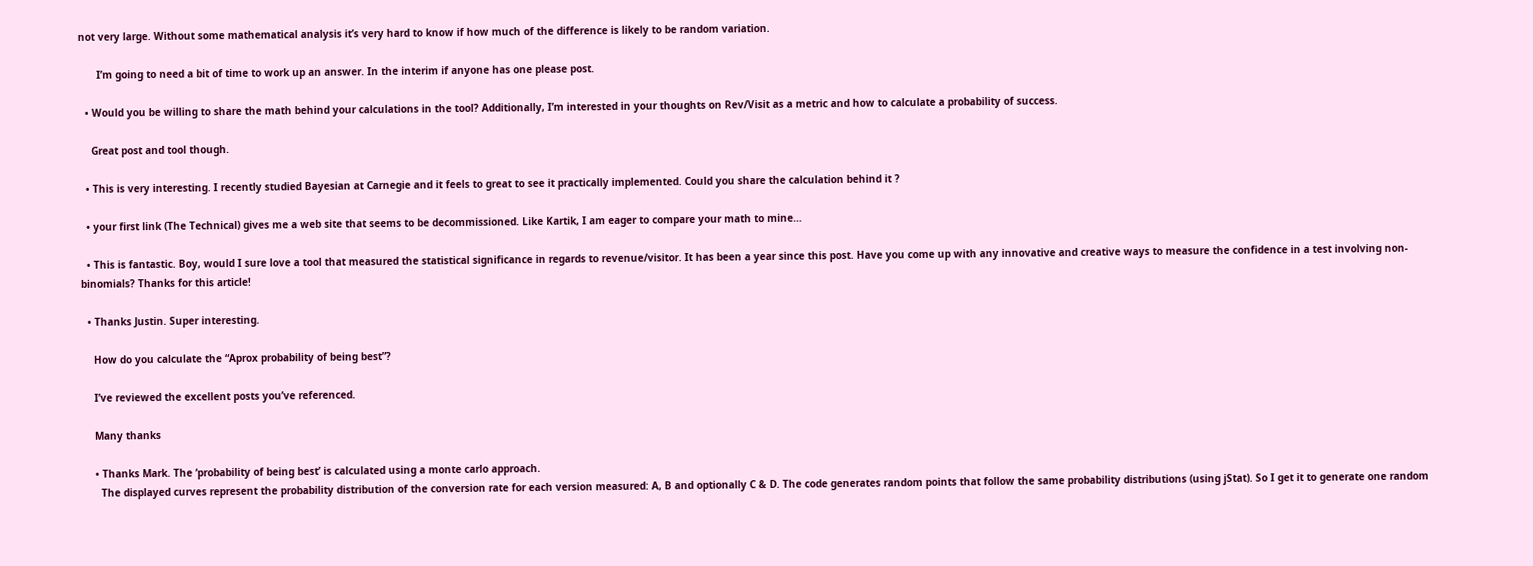not very large. Without some mathematical analysis it’s very hard to know if how much of the difference is likely to be random variation.

      I’m going to need a bit of time to work up an answer. In the interim if anyone has one please post.

  • Would you be willing to share the math behind your calculations in the tool? Additionally, I’m interested in your thoughts on Rev/Visit as a metric and how to calculate a probability of success.

    Great post and tool though.

  • This is very interesting. I recently studied Bayesian at Carnegie and it feels to great to see it practically implemented. Could you share the calculation behind it ?

  • your first link (The Technical) gives me a web site that seems to be decommissioned. Like Kartik, I am eager to compare your math to mine…

  • This is fantastic. Boy, would I sure love a tool that measured the statistical significance in regards to revenue/visitor. It has been a year since this post. Have you come up with any innovative and creative ways to measure the confidence in a test involving non-binomials? Thanks for this article!

  • Thanks Justin. Super interesting.

    How do you calculate the “Aprox probability of being best”?

    I’ve reviewed the excellent posts you’ve referenced.

    Many thanks

    • Thanks Mark. The ‘probability of being best’ is calculated using a monte carlo approach.
      The displayed curves represent the probability distribution of the conversion rate for each version measured: A, B and optionally C & D. The code generates random points that follow the same probability distributions (using jStat). So I get it to generate one random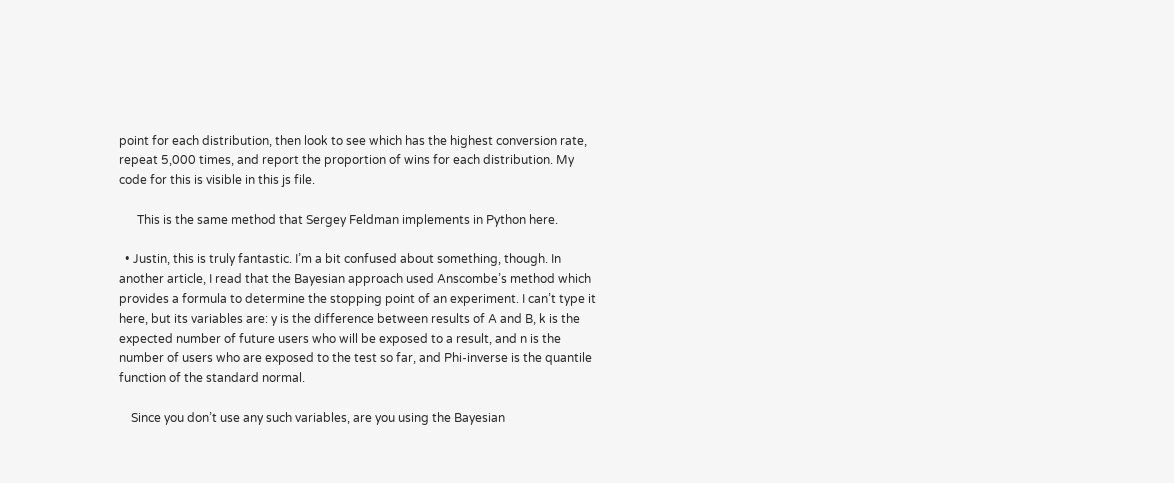point for each distribution, then look to see which has the highest conversion rate, repeat 5,000 times, and report the proportion of wins for each distribution. My code for this is visible in this js file.

      This is the same method that Sergey Feldman implements in Python here.

  • Justin, this is truly fantastic. I’m a bit confused about something, though. In another article, I read that the Bayesian approach used Anscombe’s method which provides a formula to determine the stopping point of an experiment. I can’t type it here, but its variables are: y is the difference between results of A and B, k is the expected number of future users who will be exposed to a result, and n is the number of users who are exposed to the test so far, and Phi-inverse is the quantile function of the standard normal.

    Since you don’t use any such variables, are you using the Bayesian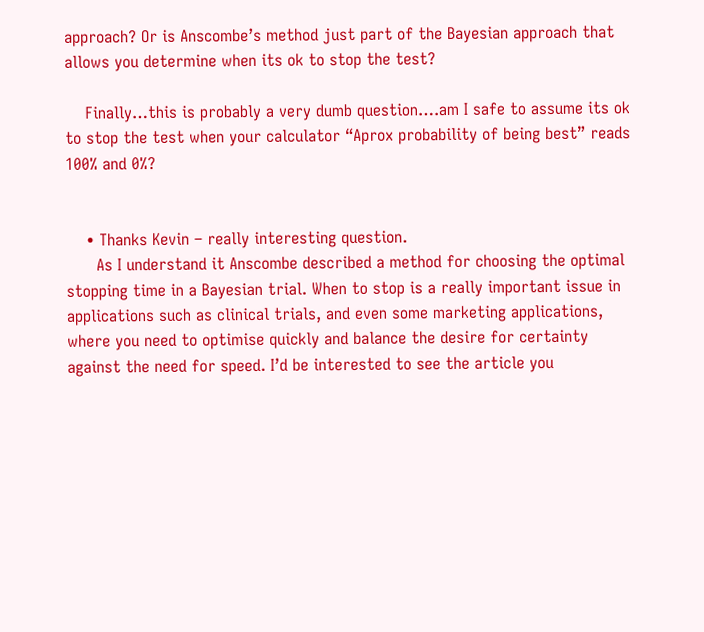approach? Or is Anscombe’s method just part of the Bayesian approach that allows you determine when its ok to stop the test?

    Finally…this is probably a very dumb question….am I safe to assume its ok to stop the test when your calculator “Aprox probability of being best” reads 100% and 0%?


    • Thanks Kevin – really interesting question.
      As I understand it Anscombe described a method for choosing the optimal stopping time in a Bayesian trial. When to stop is a really important issue in applications such as clinical trials, and even some marketing applications, where you need to optimise quickly and balance the desire for certainty against the need for speed. I’d be interested to see the article you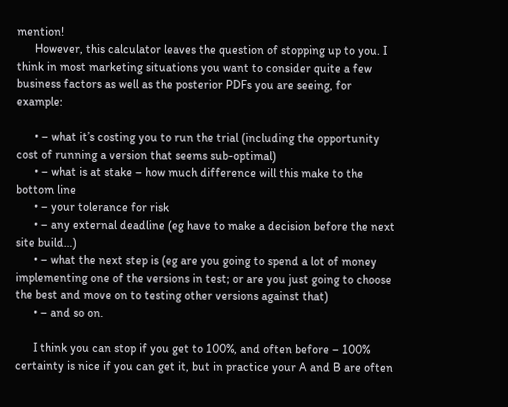mention!
      However, this calculator leaves the question of stopping up to you. I think in most marketing situations you want to consider quite a few business factors as well as the posterior PDFs you are seeing, for example:

      • – what it’s costing you to run the trial (including the opportunity cost of running a version that seems sub-optimal)
      • – what is at stake – how much difference will this make to the bottom line
      • – your tolerance for risk
      • – any external deadline (eg have to make a decision before the next site build…)
      • – what the next step is (eg are you going to spend a lot of money implementing one of the versions in test; or are you just going to choose the best and move on to testing other versions against that)
      • – and so on.

      I think you can stop if you get to 100%, and often before – 100% certainty is nice if you can get it, but in practice your A and B are often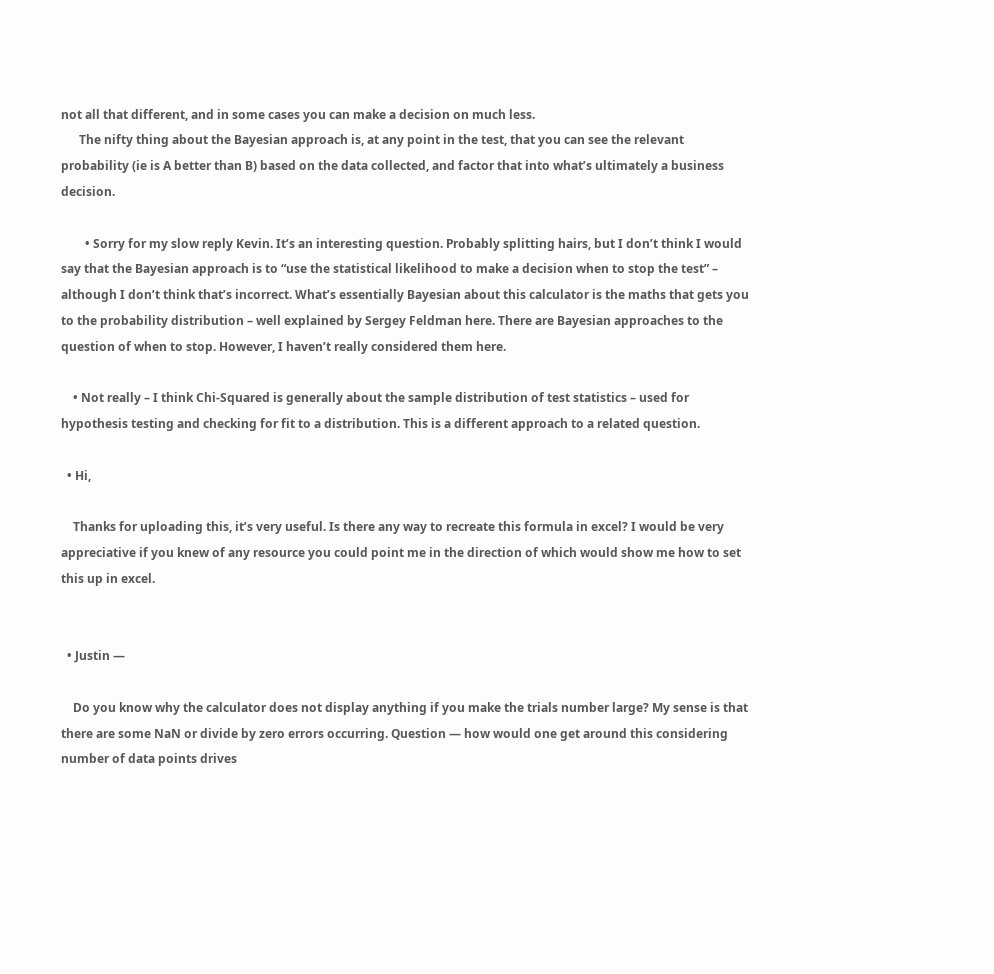not all that different, and in some cases you can make a decision on much less.
      The nifty thing about the Bayesian approach is, at any point in the test, that you can see the relevant probability (ie is A better than B) based on the data collected, and factor that into what’s ultimately a business decision.

        • Sorry for my slow reply Kevin. It’s an interesting question. Probably splitting hairs, but I don’t think I would say that the Bayesian approach is to “use the statistical likelihood to make a decision when to stop the test” – although I don’t think that’s incorrect. What’s essentially Bayesian about this calculator is the maths that gets you to the probability distribution – well explained by Sergey Feldman here. There are Bayesian approaches to the question of when to stop. However, I haven’t really considered them here.

    • Not really – I think Chi-Squared is generally about the sample distribution of test statistics – used for hypothesis testing and checking for fit to a distribution. This is a different approach to a related question.

  • Hi,

    Thanks for uploading this, it’s very useful. Is there any way to recreate this formula in excel? I would be very appreciative if you knew of any resource you could point me in the direction of which would show me how to set this up in excel.


  • Justin —

    Do you know why the calculator does not display anything if you make the trials number large? My sense is that there are some NaN or divide by zero errors occurring. Question — how would one get around this considering number of data points drives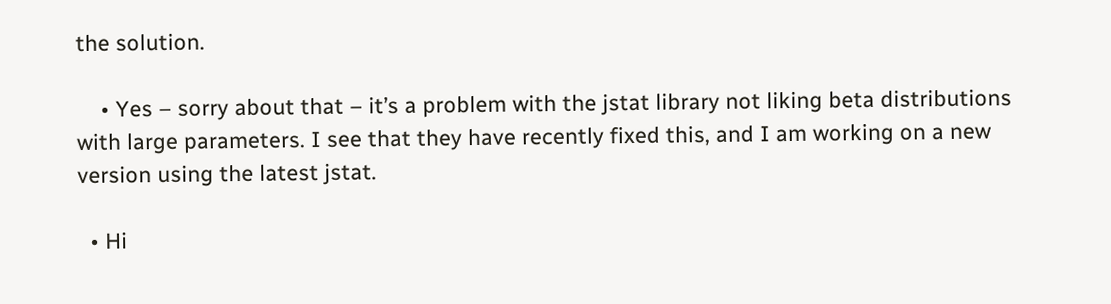the solution.

    • Yes – sorry about that – it’s a problem with the jstat library not liking beta distributions with large parameters. I see that they have recently fixed this, and I am working on a new version using the latest jstat.

  • Hi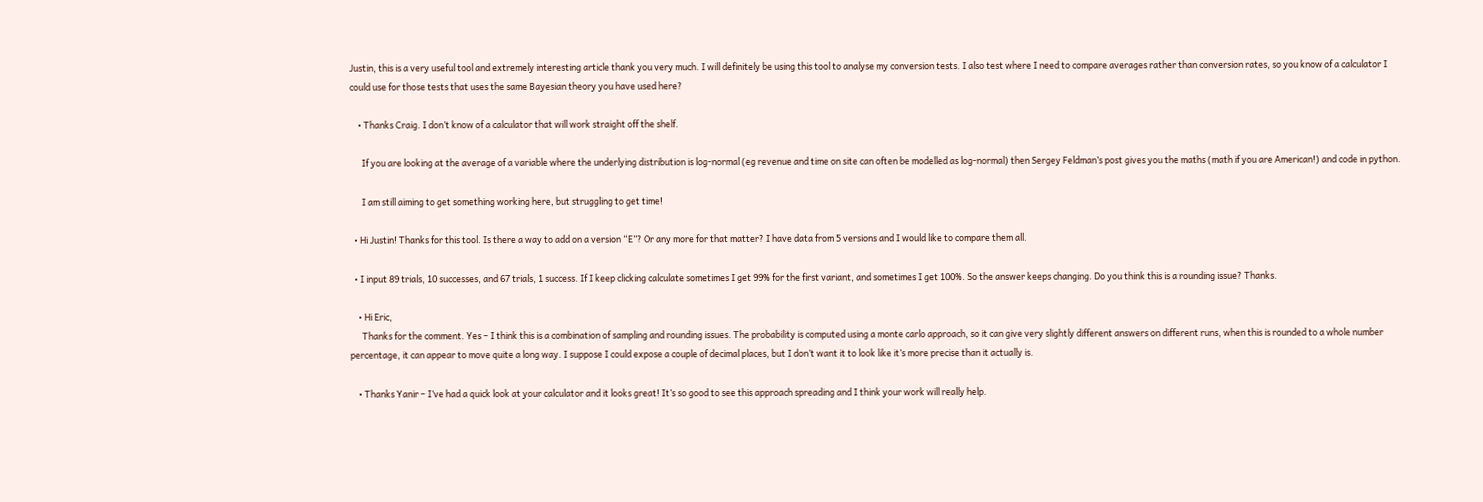Justin, this is a very useful tool and extremely interesting article thank you very much. I will definitely be using this tool to analyse my conversion tests. I also test where I need to compare averages rather than conversion rates, so you know of a calculator I could use for those tests that uses the same Bayesian theory you have used here?

    • Thanks Craig. I don’t know of a calculator that will work straight off the shelf.

      If you are looking at the average of a variable where the underlying distribution is log-normal (eg revenue and time on site can often be modelled as log-normal) then Sergey Feldman’s post gives you the maths (math if you are American!) and code in python.

      I am still aiming to get something working here, but struggling to get time!

  • Hi Justin! Thanks for this tool. Is there a way to add on a version “E”? Or any more for that matter? I have data from 5 versions and I would like to compare them all.

  • I input 89 trials, 10 successes, and 67 trials, 1 success. If I keep clicking calculate sometimes I get 99% for the first variant, and sometimes I get 100%. So the answer keeps changing. Do you think this is a rounding issue? Thanks.

    • Hi Eric,
      Thanks for the comment. Yes – I think this is a combination of sampling and rounding issues. The probability is computed using a monte carlo approach, so it can give very slightly different answers on different runs, when this is rounded to a whole number percentage, it can appear to move quite a long way. I suppose I could expose a couple of decimal places, but I don’t want it to look like it’s more precise than it actually is.

    • Thanks Yanir – I’ve had a quick look at your calculator and it looks great! It’s so good to see this approach spreading and I think your work will really help.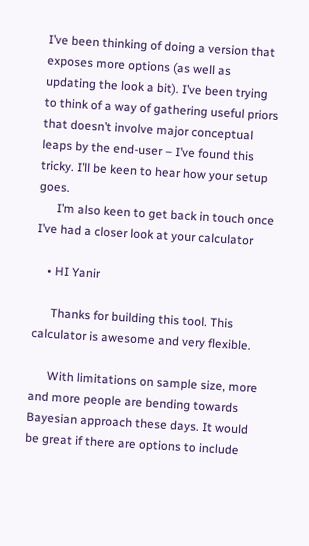I’ve been thinking of doing a version that exposes more options (as well as updating the look a bit). I’ve been trying to think of a way of gathering useful priors that doesn’t involve major conceptual leaps by the end-user – I’ve found this tricky. I’ll be keen to hear how your setup goes.
      I’m also keen to get back in touch once I’ve had a closer look at your calculator

    • HI Yanir

      Thanks for building this tool. This calculator is awesome and very flexible.

      With limitations on sample size, more and more people are bending towards Bayesian approach these days. It would be great if there are options to include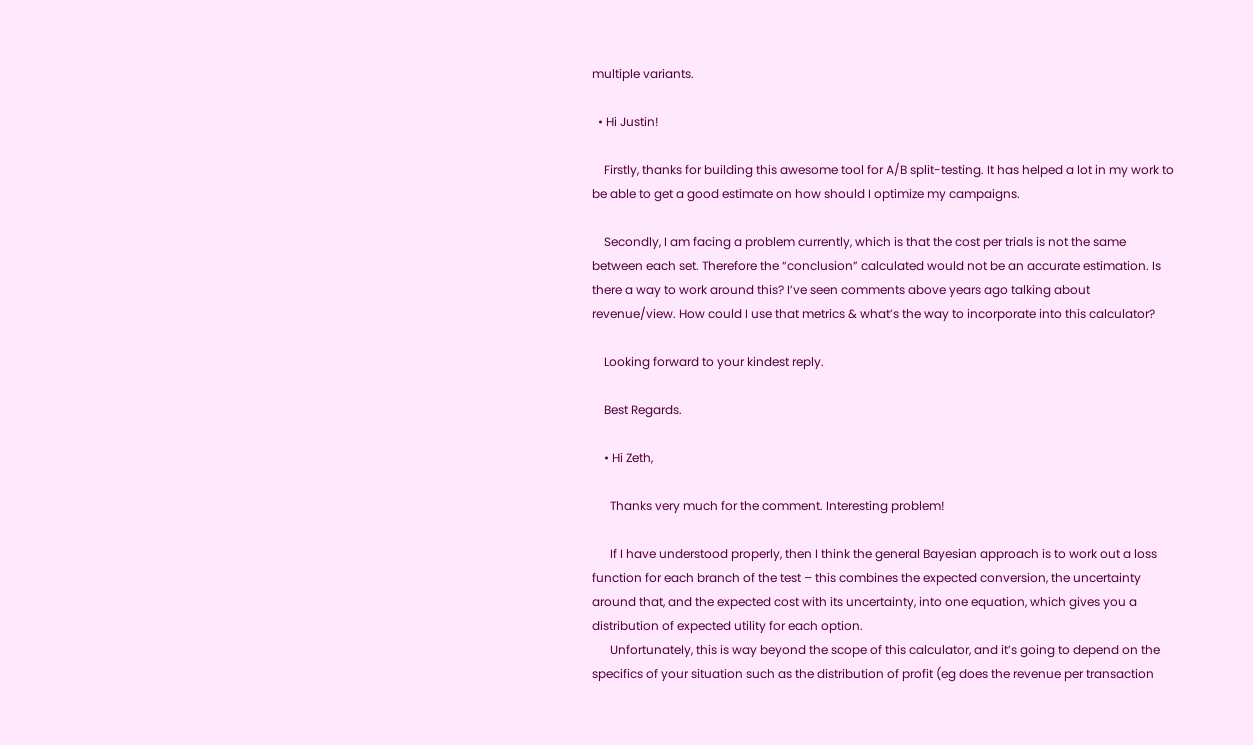multiple variants.

  • Hi Justin!

    Firstly, thanks for building this awesome tool for A/B split-testing. It has helped a lot in my work to be able to get a good estimate on how should I optimize my campaigns.

    Secondly, I am facing a problem currently, which is that the cost per trials is not the same between each set. Therefore the “conclusion” calculated would not be an accurate estimation. Is there a way to work around this? I’ve seen comments above years ago talking about revenue/view. How could I use that metrics & what’s the way to incorporate into this calculator?

    Looking forward to your kindest reply.

    Best Regards.

    • Hi Zeth,

      Thanks very much for the comment. Interesting problem!

      If I have understood properly, then I think the general Bayesian approach is to work out a loss function for each branch of the test – this combines the expected conversion, the uncertainty around that, and the expected cost with its uncertainty, into one equation, which gives you a distribution of expected utility for each option.
      Unfortunately, this is way beyond the scope of this calculator, and it’s going to depend on the specifics of your situation such as the distribution of profit (eg does the revenue per transaction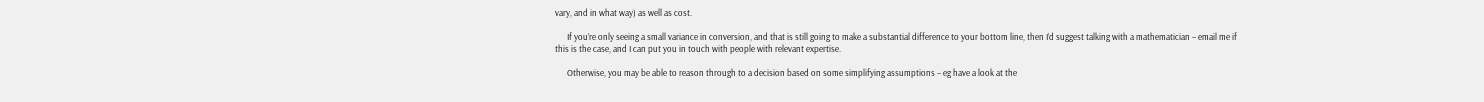vary, and in what way) as well as cost.

      If you’re only seeing a small variance in conversion, and that is still going to make a substantial difference to your bottom line, then I’d suggest talking with a mathematician – email me if this is the case, and I can put you in touch with people with relevant expertise.

      Otherwise, you may be able to reason through to a decision based on some simplifying assumptions – eg have a look at the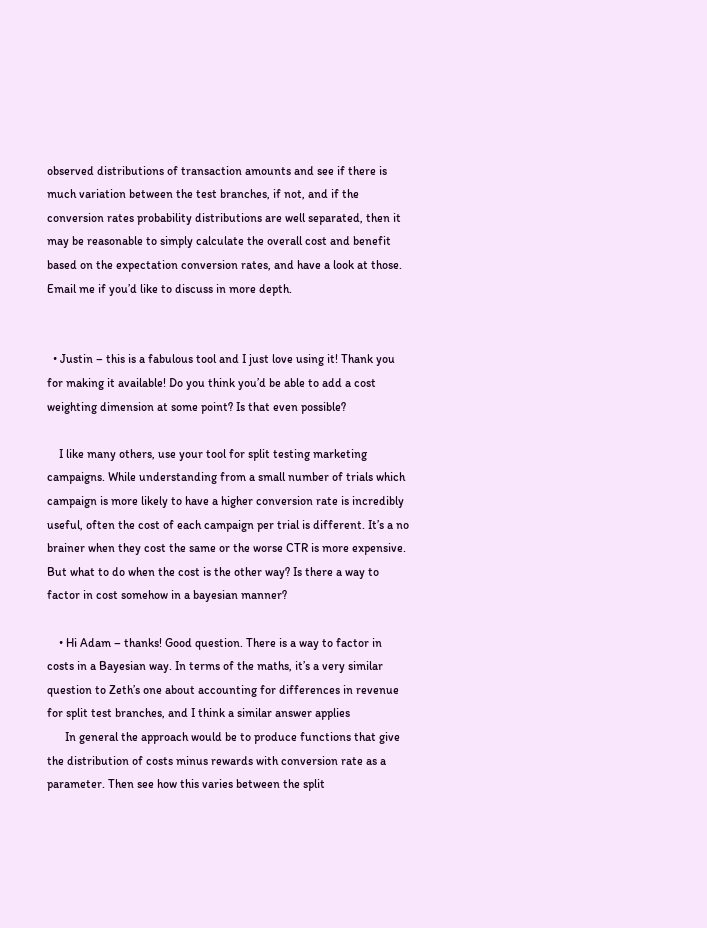observed distributions of transaction amounts and see if there is much variation between the test branches, if not, and if the conversion rates probability distributions are well separated, then it may be reasonable to simply calculate the overall cost and benefit based on the expectation conversion rates, and have a look at those. Email me if you’d like to discuss in more depth.


  • Justin – this is a fabulous tool and I just love using it! Thank you for making it available! Do you think you’d be able to add a cost weighting dimension at some point? Is that even possible?

    I like many others, use your tool for split testing marketing campaigns. While understanding from a small number of trials which campaign is more likely to have a higher conversion rate is incredibly useful, often the cost of each campaign per trial is different. It’s a no brainer when they cost the same or the worse CTR is more expensive. But what to do when the cost is the other way? Is there a way to factor in cost somehow in a bayesian manner?

    • Hi Adam – thanks! Good question. There is a way to factor in costs in a Bayesian way. In terms of the maths, it’s a very similar question to Zeth’s one about accounting for differences in revenue for split test branches, and I think a similar answer applies
      In general the approach would be to produce functions that give the distribution of costs minus rewards with conversion rate as a parameter. Then see how this varies between the split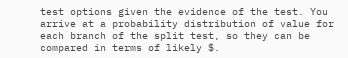test options given the evidence of the test. You arrive at a probability distribution of value for each branch of the split test, so they can be compared in terms of likely $.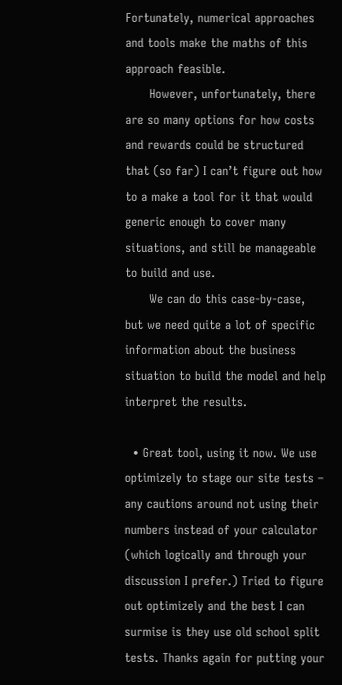Fortunately, numerical approaches and tools make the maths of this approach feasible.
      However, unfortunately, there are so many options for how costs and rewards could be structured that (so far) I can’t figure out how to a make a tool for it that would generic enough to cover many situations, and still be manageable to build and use.
      We can do this case-by-case, but we need quite a lot of specific information about the business situation to build the model and help interpret the results.

  • Great tool, using it now. We use optimizely to stage our site tests – any cautions around not using their numbers instead of your calculator (which logically and through your discussion I prefer.) Tried to figure out optimizely and the best I can surmise is they use old school split tests. Thanks again for putting your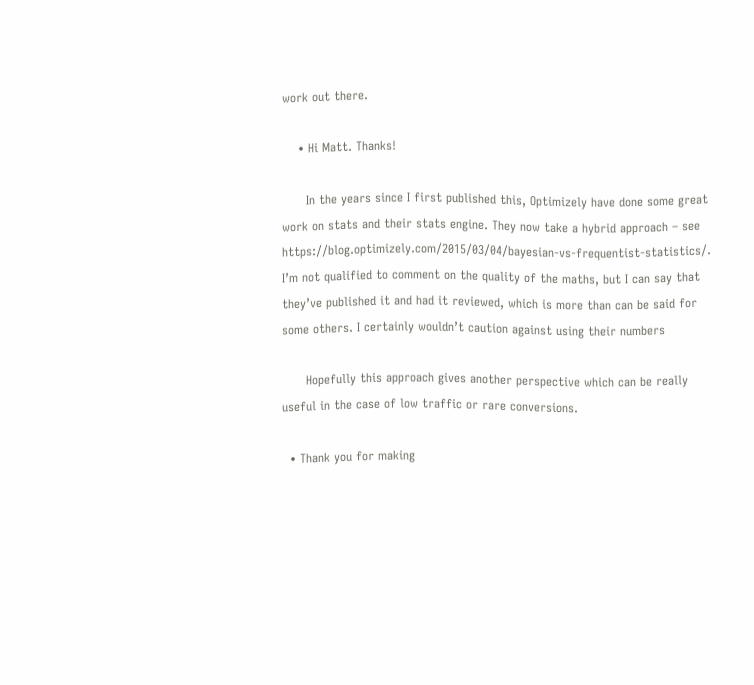work out there.

    • Hi Matt. Thanks!

      In the years since I first published this, Optimizely have done some great work on stats and their stats engine. They now take a hybrid approach – see https://blog.optimizely.com/2015/03/04/bayesian-vs-frequentist-statistics/. I’m not qualified to comment on the quality of the maths, but I can say that they’ve published it and had it reviewed, which is more than can be said for some others. I certainly wouldn’t caution against using their numbers

      Hopefully this approach gives another perspective which can be really useful in the case of low traffic or rare conversions.

  • Thank you for making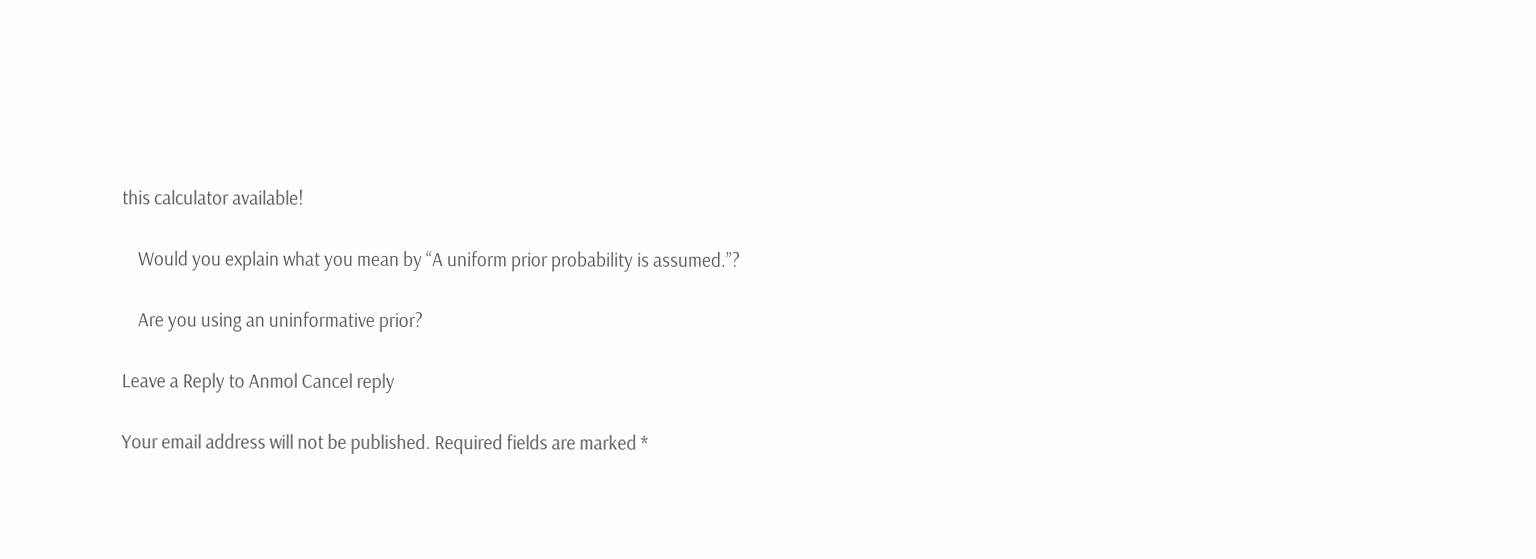this calculator available!

    Would you explain what you mean by “A uniform prior probability is assumed.”?

    Are you using an uninformative prior?

Leave a Reply to Anmol Cancel reply

Your email address will not be published. Required fields are marked *